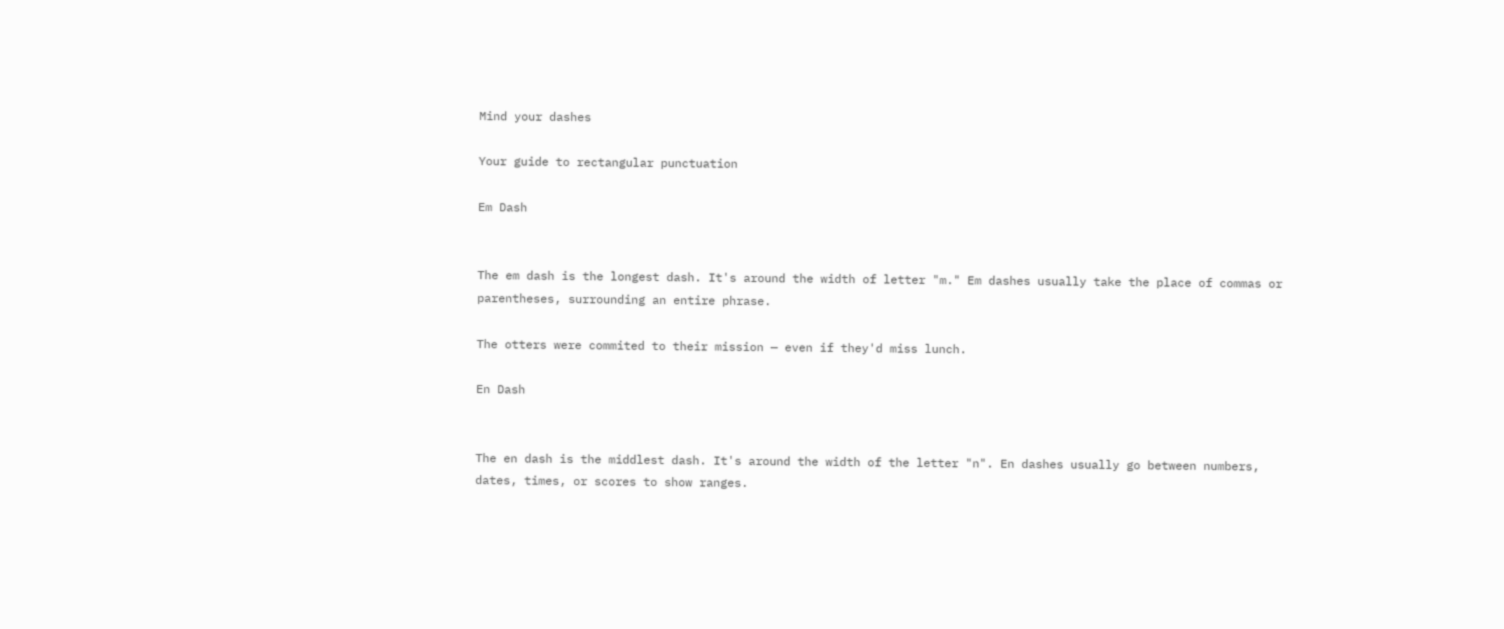Mind your dashes

Your guide to rectangular punctuation

Em Dash


The em dash is the longest dash. It's around the width of letter "m." Em dashes usually take the place of commas or parentheses, surrounding an entire phrase.

The otters were commited to their mission — even if they'd miss lunch.

En Dash


The en dash is the middlest dash. It's around the width of the letter "n". En dashes usually go between numbers, dates, times, or scores to show ranges.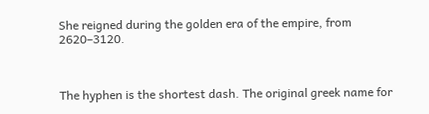She reigned during the golden era of the empire, from 2620–3120.



The hyphen is the shortest dash. The original greek name for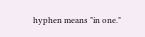hyphen means "in one."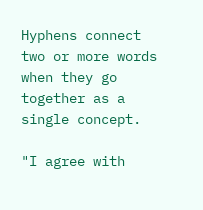Hyphens connect two or more words when they go together as a single concept.

"I agree with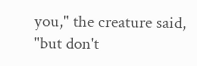you," the creature said, "but don't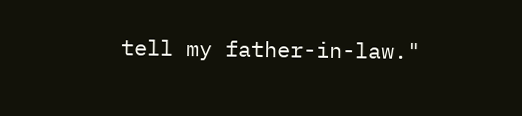tell my father-in-law."